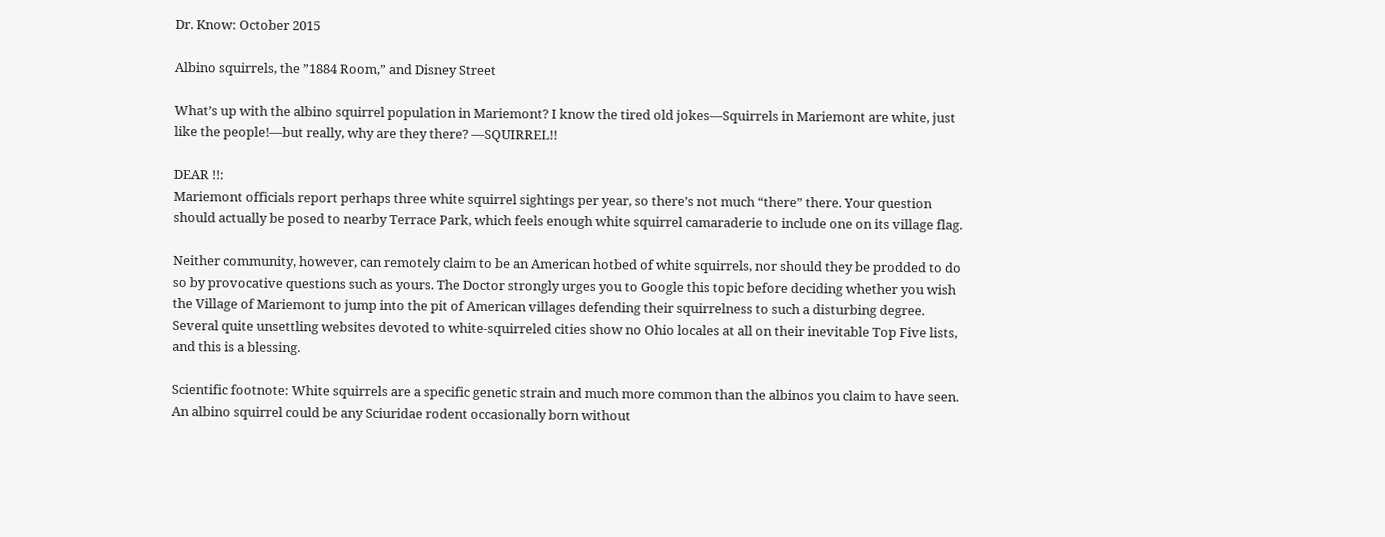Dr. Know: October 2015

Albino squirrels, the ”1884 Room,” and Disney Street

What’s up with the albino squirrel population in Mariemont? I know the tired old jokes—Squirrels in Mariemont are white, just like the people!—but really, why are they there? —SQUIRREL!!

DEAR !!:
Mariemont officials report perhaps three white squirrel sightings per year, so there’s not much “there” there. Your question should actually be posed to nearby Terrace Park, which feels enough white squirrel camaraderie to include one on its village flag.

Neither community, however, can remotely claim to be an American hotbed of white squirrels, nor should they be prodded to do so by provocative questions such as yours. The Doctor strongly urges you to Google this topic before deciding whether you wish the Village of Mariemont to jump into the pit of American villages defending their squirrelness to such a disturbing degree. Several quite unsettling websites devoted to white-squirreled cities show no Ohio locales at all on their inevitable Top Five lists, and this is a blessing.

Scientific footnote: White squirrels are a specific genetic strain and much more common than the albinos you claim to have seen. An albino squirrel could be any Sciuridae rodent occasionally born without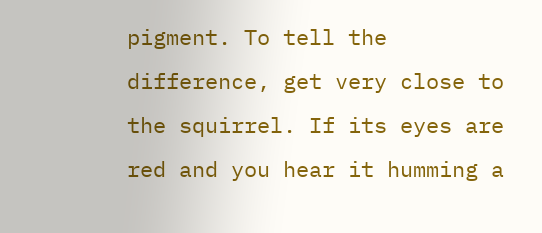pigment. To tell the difference, get very close to the squirrel. If its eyes are red and you hear it humming a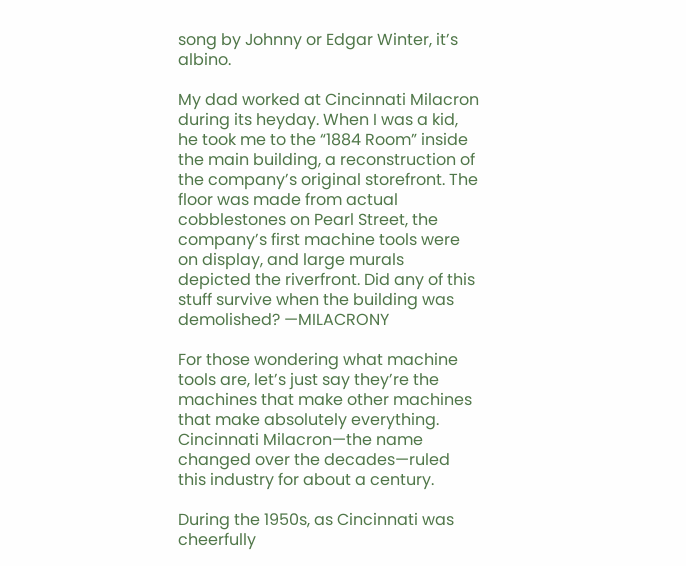song by Johnny or Edgar Winter, it’s albino.

My dad worked at Cincinnati Milacron during its heyday. When I was a kid, he took me to the “1884 Room” inside the main building, a reconstruction of the company’s original storefront. The floor was made from actual cobblestones on Pearl Street, the company’s first machine tools were on display, and large murals depicted the riverfront. Did any of this stuff survive when the building was demolished? —MILACRONY

For those wondering what machine tools are, let’s just say they’re the machines that make other machines that make absolutely everything. Cincinnati Milacron—the name changed over the decades—ruled this industry for about a century.

During the 1950s, as Cincinnati was cheerfully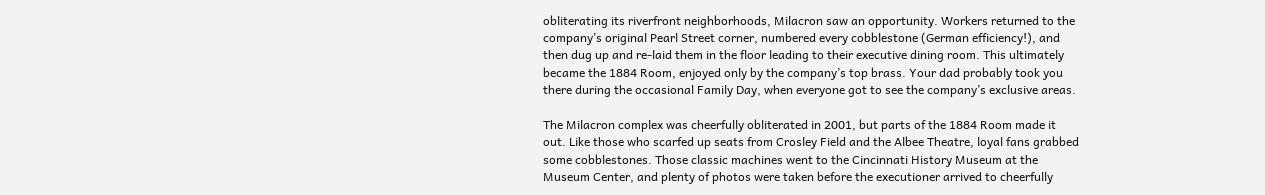obliterating its riverfront neighborhoods, Milacron saw an opportunity. Workers returned to the company’s original Pearl Street corner, numbered every cobblestone (German efficiency!), and then dug up and re-laid them in the floor leading to their executive dining room. This ultimately became the 1884 Room, enjoyed only by the company’s top brass. Your dad probably took you there during the occasional Family Day, when everyone got to see the company’s exclusive areas.

The Milacron complex was cheerfully obliterated in 2001, but parts of the 1884 Room made it out. Like those who scarfed up seats from Crosley Field and the Albee Theatre, loyal fans grabbed some cobblestones. Those classic machines went to the Cincinnati History Museum at the Museum Center, and plenty of photos were taken before the executioner arrived to cheerfully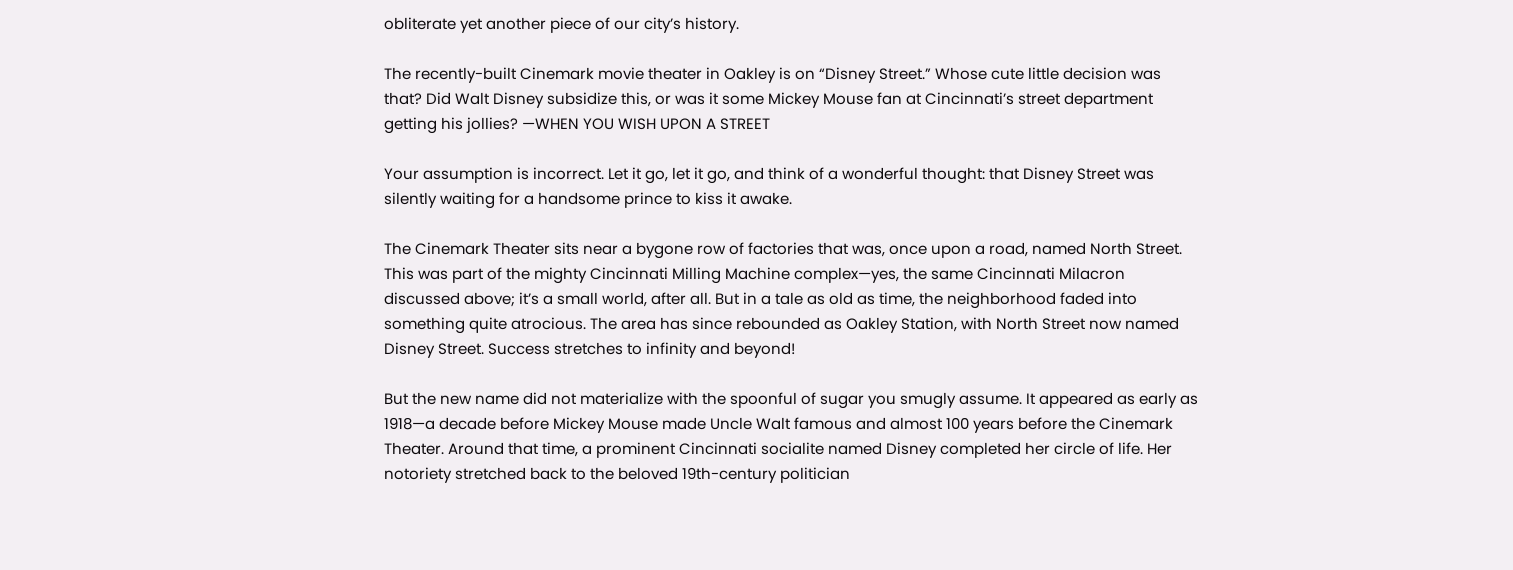obliterate yet another piece of our city’s history.

The recently-built Cinemark movie theater in Oakley is on “Disney Street.” Whose cute little decision was that? Did Walt Disney subsidize this, or was it some Mickey Mouse fan at Cincinnati’s street department getting his jollies? —WHEN YOU WISH UPON A STREET

Your assumption is incorrect. Let it go, let it go, and think of a wonderful thought: that Disney Street was silently waiting for a handsome prince to kiss it awake.

The Cinemark Theater sits near a bygone row of factories that was, once upon a road, named North Street. This was part of the mighty Cincinnati Milling Machine complex—yes, the same Cincinnati Milacron discussed above; it’s a small world, after all. But in a tale as old as time, the neighborhood faded into something quite atrocious. The area has since rebounded as Oakley Station, with North Street now named Disney Street. Success stretches to infinity and beyond!

But the new name did not materialize with the spoonful of sugar you smugly assume. It appeared as early as 1918—a decade before Mickey Mouse made Uncle Walt famous and almost 100 years before the Cinemark Theater. Around that time, a prominent Cincinnati socialite named Disney completed her circle of life. Her notoriety stretched back to the beloved 19th-century politician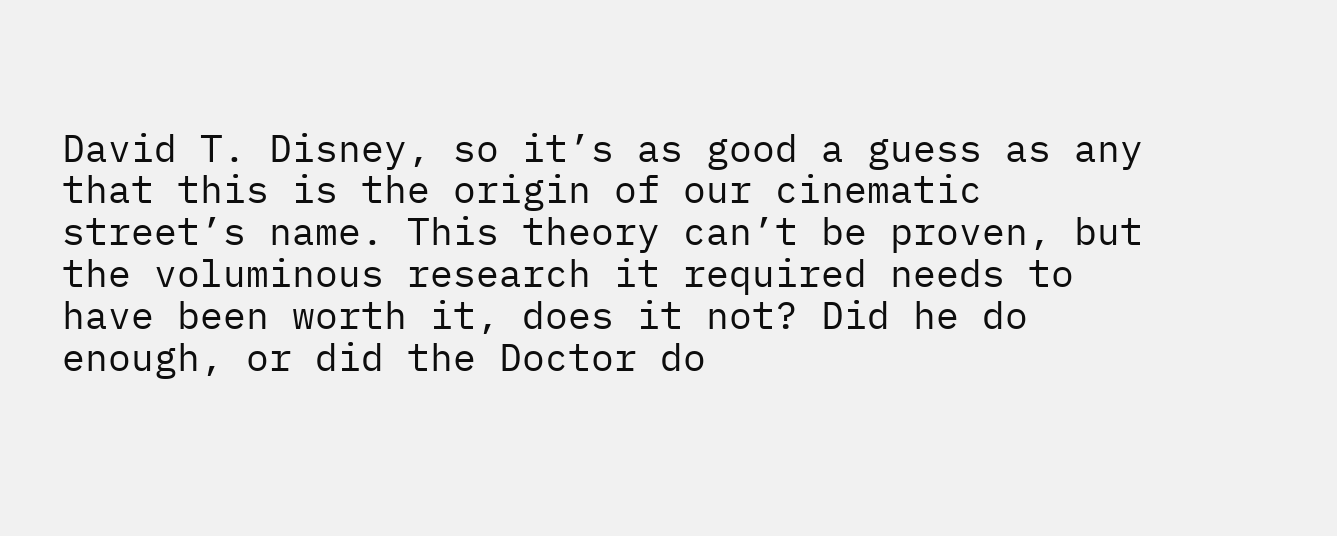David T. Disney, so it’s as good a guess as any that this is the origin of our cinematic street’s name. This theory can’t be proven, but the voluminous research it required needs to have been worth it, does it not? Did he do enough, or did the Doctor do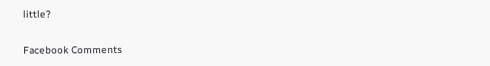little?

Facebook Comments